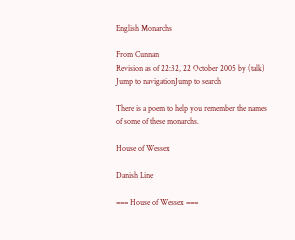English Monarchs

From Cunnan
Revision as of 22:32, 22 October 2005 by (talk)
Jump to navigationJump to search

There is a poem to help you remember the names of some of these monarchs.

House of Wessex

Danish Line

=== House of Wessex ===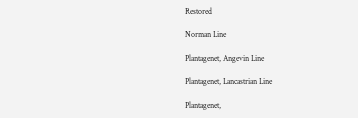Restored

Norman Line

Plantagenet, Angevin Line

Plantagenet, Lancastrian Line

Plantagenet,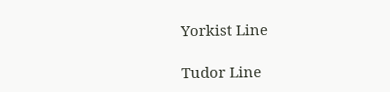Yorkist Line

Tudor Line